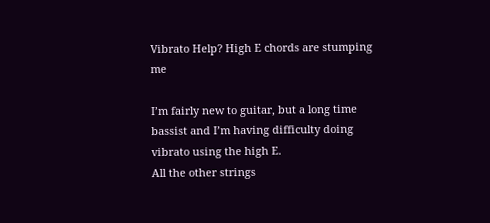Vibrato Help? High E chords are stumping me

I’m fairly new to guitar, but a long time bassist and I’m having difficulty doing vibrato using the high E.
All the other strings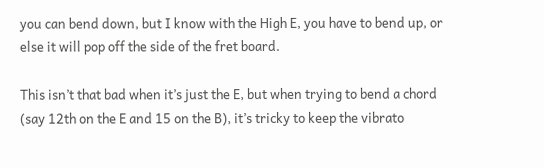you can bend down, but I know with the High E, you have to bend up, or else it will pop off the side of the fret board.

This isn’t that bad when it’s just the E, but when trying to bend a chord (say 12th on the E and 15 on the B), it’s tricky to keep the vibrato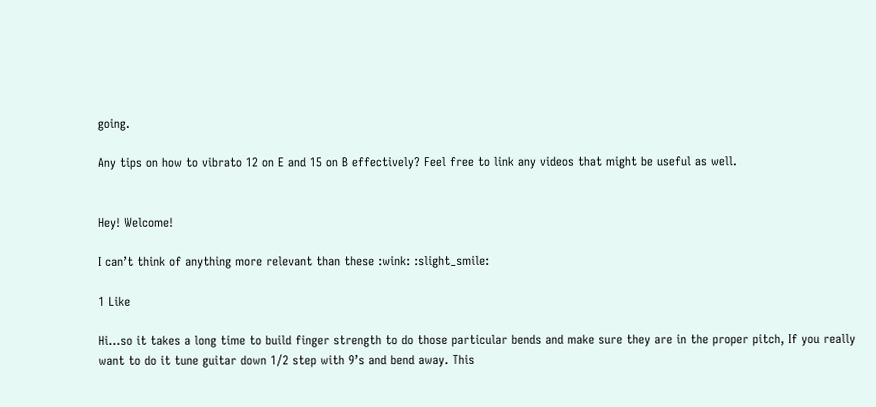going.

Any tips on how to vibrato 12 on E and 15 on B effectively? Feel free to link any videos that might be useful as well.


Hey! Welcome!

I can’t think of anything more relevant than these :wink: :slight_smile:

1 Like

Hi…so it takes a long time to build finger strength to do those particular bends and make sure they are in the proper pitch, If you really want to do it tune guitar down 1/2 step with 9’s and bend away. This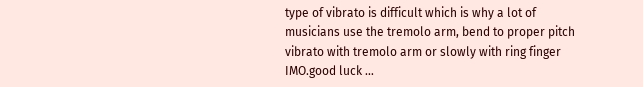type of vibrato is difficult which is why a lot of musicians use the tremolo arm, bend to proper pitch vibrato with tremolo arm or slowly with ring finger IMO.good luck …